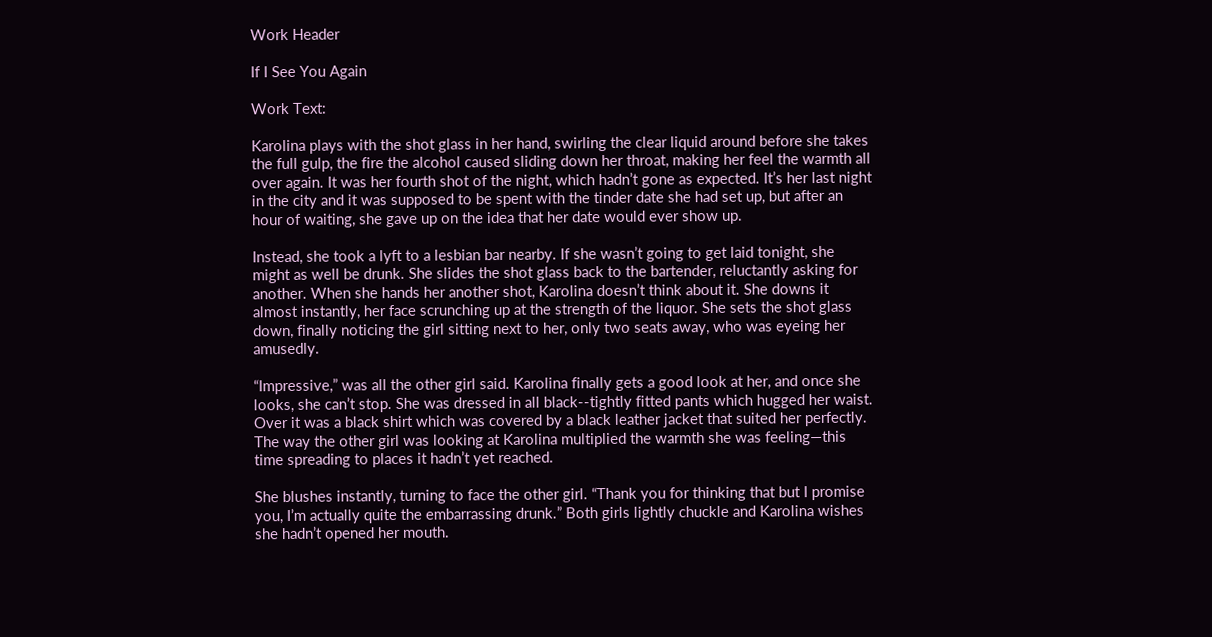Work Header

If I See You Again

Work Text:

Karolina plays with the shot glass in her hand, swirling the clear liquid around before she takes the full gulp, the fire the alcohol caused sliding down her throat, making her feel the warmth all over again. It was her fourth shot of the night, which hadn’t gone as expected. It’s her last night in the city and it was supposed to be spent with the tinder date she had set up, but after an hour of waiting, she gave up on the idea that her date would ever show up.

Instead, she took a lyft to a lesbian bar nearby. If she wasn’t going to get laid tonight, she might as well be drunk. She slides the shot glass back to the bartender, reluctantly asking for another. When she hands her another shot, Karolina doesn’t think about it. She downs it almost instantly, her face scrunching up at the strength of the liquor. She sets the shot glass down, finally noticing the girl sitting next to her, only two seats away, who was eyeing her amusedly.

“Impressive,” was all the other girl said. Karolina finally gets a good look at her, and once she looks, she can’t stop. She was dressed in all black--tightly fitted pants which hugged her waist. Over it was a black shirt which was covered by a black leather jacket that suited her perfectly. The way the other girl was looking at Karolina multiplied the warmth she was feeling—this time spreading to places it hadn’t yet reached.

She blushes instantly, turning to face the other girl. “Thank you for thinking that but I promise you, I’m actually quite the embarrassing drunk.” Both girls lightly chuckle and Karolina wishes she hadn’t opened her mouth.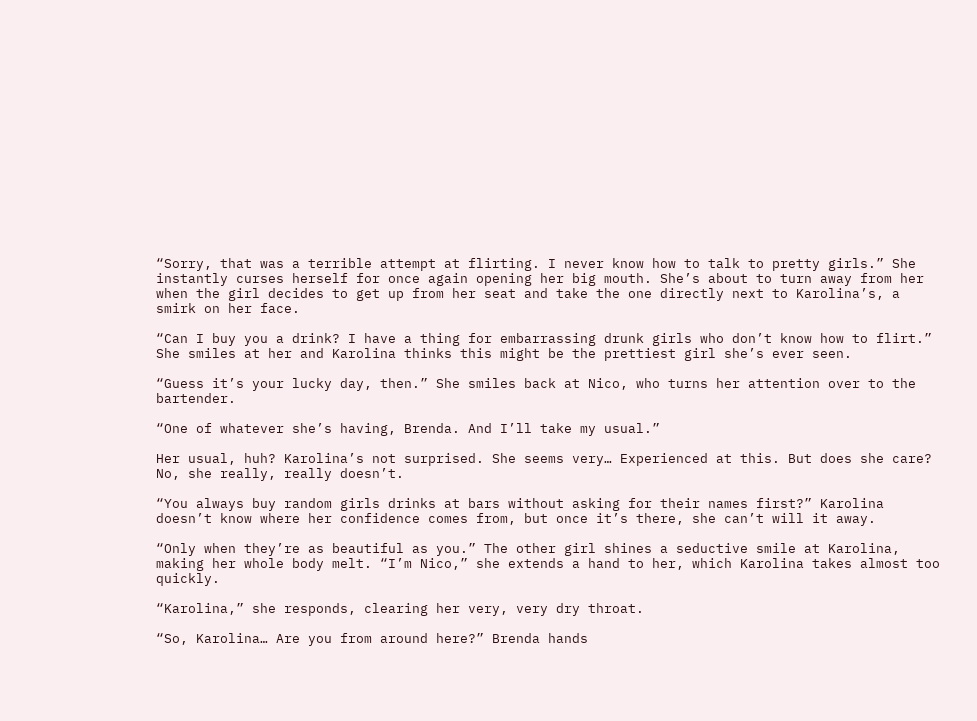“Sorry, that was a terrible attempt at flirting. I never know how to talk to pretty girls.” She instantly curses herself for once again opening her big mouth. She’s about to turn away from her when the girl decides to get up from her seat and take the one directly next to Karolina’s, a smirk on her face.

“Can I buy you a drink? I have a thing for embarrassing drunk girls who don’t know how to flirt.” She smiles at her and Karolina thinks this might be the prettiest girl she’s ever seen.

“Guess it’s your lucky day, then.” She smiles back at Nico, who turns her attention over to the bartender.

“One of whatever she’s having, Brenda. And I’ll take my usual.”

Her usual, huh? Karolina’s not surprised. She seems very… Experienced at this. But does she care? No, she really, really doesn’t.

“You always buy random girls drinks at bars without asking for their names first?” Karolina doesn’t know where her confidence comes from, but once it’s there, she can’t will it away.

“Only when they’re as beautiful as you.” The other girl shines a seductive smile at Karolina, making her whole body melt. “I’m Nico,” she extends a hand to her, which Karolina takes almost too quickly.

“Karolina,” she responds, clearing her very, very dry throat.

“So, Karolina… Are you from around here?” Brenda hands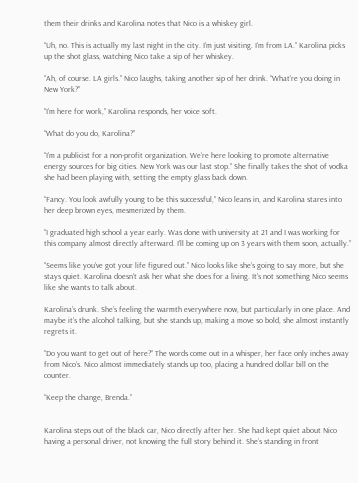them their drinks and Karolina notes that Nico is a whiskey girl.

“Uh, no. This is actually my last night in the city. I’m just visiting. I’m from LA.” Karolina picks up the shot glass, watching Nico take a sip of her whiskey.

“Ah, of course. LA girls.” Nico laughs, taking another sip of her drink. “What’re you doing in New York?”

“I’m here for work,” Karolina responds, her voice soft.

“What do you do, Karolina?”

“I’m a publicist for a non-profit organization. We’re here looking to promote alternative energy sources for big cities. New York was our last stop.” She finally takes the shot of vodka she had been playing with, setting the empty glass back down.

“Fancy. You look awfully young to be this successful,” Nico leans in, and Karolina stares into her deep brown eyes, mesmerized by them.

“I graduated high school a year early. Was done with university at 21 and I was working for this company almost directly afterward. I’ll be coming up on 3 years with them soon, actually.”

“Seems like you’ve got your life figured out.” Nico looks like she’s going to say more, but she stays quiet. Karolina doesn’t ask her what she does for a living. It’s not something Nico seems like she wants to talk about.

Karolina’s drunk. She’s feeling the warmth everywhere now, but particularly in one place. And maybe it’s the alcohol talking, but she stands up, making a move so bold, she almost instantly regrets it.

“Do you want to get out of here?” The words come out in a whisper, her face only inches away from Nico’s. Nico almost immediately stands up too, placing a hundred dollar bill on the counter.

“Keep the change, Brenda.”


Karolina steps out of the black car, Nico directly after her. She had kept quiet about Nico having a personal driver, not knowing the full story behind it. She’s standing in front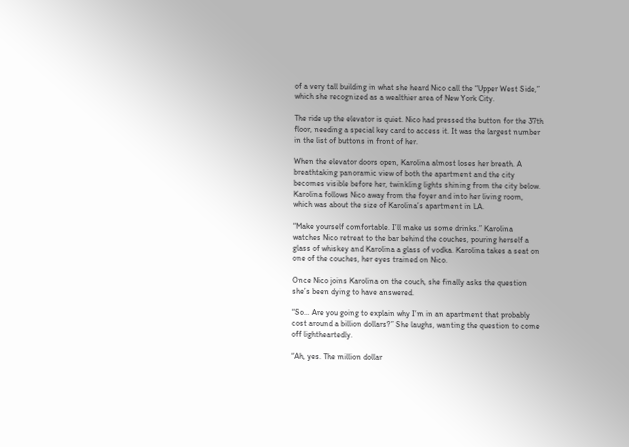of a very tall building in what she heard Nico call the “Upper West Side,” which she recognized as a wealthier area of New York City.

The ride up the elevator is quiet. Nico had pressed the button for the 37th floor, needing a special key card to access it. It was the largest number in the list of buttons in front of her.

When the elevator doors open, Karolina almost loses her breath. A breathtaking panoramic view of both the apartment and the city becomes visible before her, twinkling lights shining from the city below. Karolina follows Nico away from the foyer and into her living room, which was about the size of Karolina’s apartment in LA.

“Make yourself comfortable. I’ll make us some drinks.” Karolina watches Nico retreat to the bar behind the couches, pouring herself a glass of whiskey and Karolina a glass of vodka. Karolina takes a seat on one of the couches, her eyes trained on Nico.

Once Nico joins Karolina on the couch, she finally asks the question she’s been dying to have answered.

“So… Are you going to explain why I’m in an apartment that probably cost around a billion dollars?” She laughs, wanting the question to come off lightheartedly.

“Ah, yes. The million dollar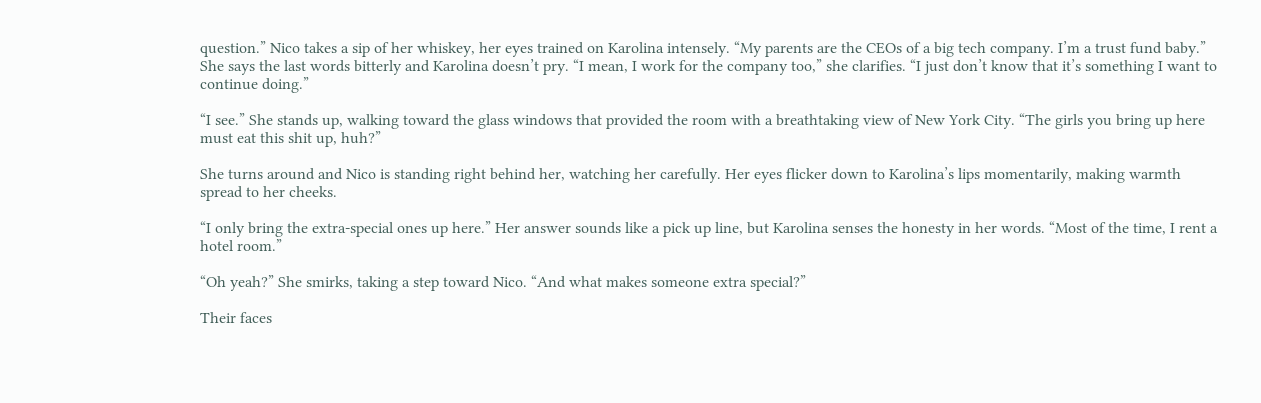question.” Nico takes a sip of her whiskey, her eyes trained on Karolina intensely. “My parents are the CEOs of a big tech company. I’m a trust fund baby.” She says the last words bitterly and Karolina doesn’t pry. “I mean, I work for the company too,” she clarifies. “I just don’t know that it’s something I want to continue doing.”

“I see.” She stands up, walking toward the glass windows that provided the room with a breathtaking view of New York City. “The girls you bring up here must eat this shit up, huh?”

She turns around and Nico is standing right behind her, watching her carefully. Her eyes flicker down to Karolina’s lips momentarily, making warmth spread to her cheeks.

“I only bring the extra-special ones up here.” Her answer sounds like a pick up line, but Karolina senses the honesty in her words. “Most of the time, I rent a hotel room.”

“Oh yeah?” She smirks, taking a step toward Nico. “And what makes someone extra special?”

Their faces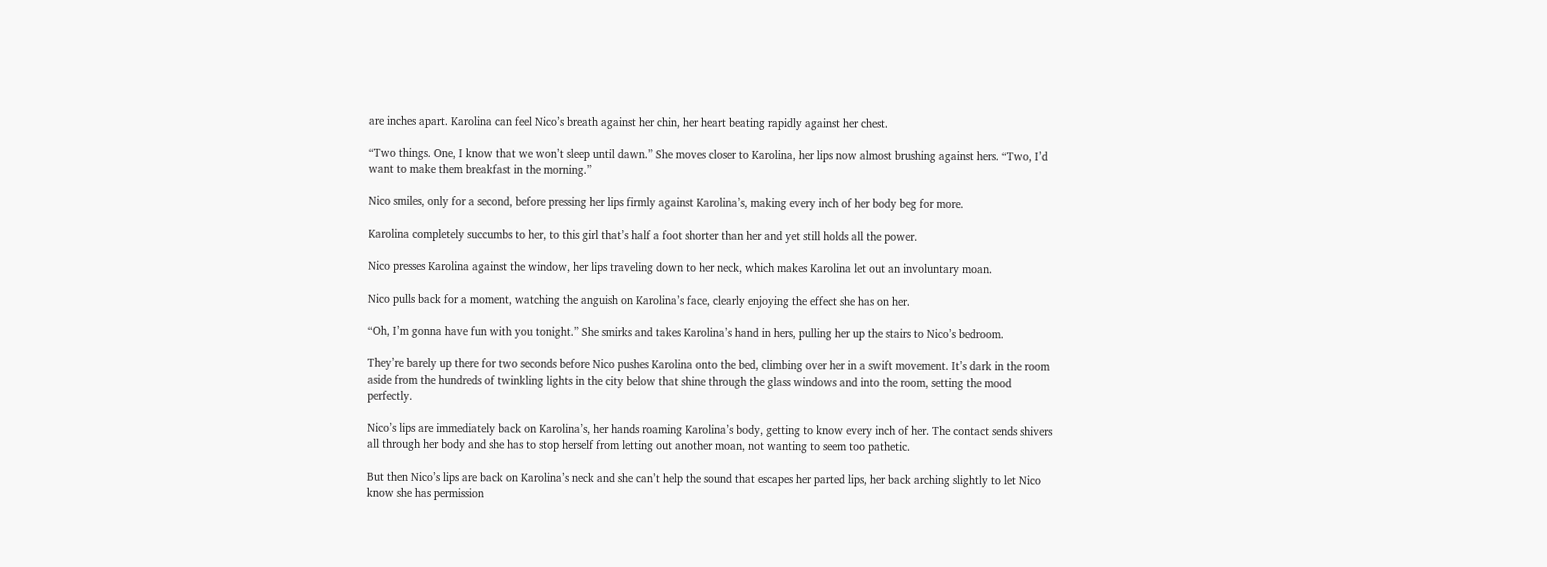are inches apart. Karolina can feel Nico’s breath against her chin, her heart beating rapidly against her chest.

“Two things. One, I know that we won’t sleep until dawn.” She moves closer to Karolina, her lips now almost brushing against hers. “Two, I’d want to make them breakfast in the morning.”

Nico smiles, only for a second, before pressing her lips firmly against Karolina’s, making every inch of her body beg for more.

Karolina completely succumbs to her, to this girl that’s half a foot shorter than her and yet still holds all the power.

Nico presses Karolina against the window, her lips traveling down to her neck, which makes Karolina let out an involuntary moan.

Nico pulls back for a moment, watching the anguish on Karolina’s face, clearly enjoying the effect she has on her.

“Oh, I’m gonna have fun with you tonight.” She smirks and takes Karolina’s hand in hers, pulling her up the stairs to Nico’s bedroom.

They’re barely up there for two seconds before Nico pushes Karolina onto the bed, climbing over her in a swift movement. It’s dark in the room aside from the hundreds of twinkling lights in the city below that shine through the glass windows and into the room, setting the mood perfectly.

Nico’s lips are immediately back on Karolina’s, her hands roaming Karolina’s body, getting to know every inch of her. The contact sends shivers all through her body and she has to stop herself from letting out another moan, not wanting to seem too pathetic.

But then Nico’s lips are back on Karolina’s neck and she can’t help the sound that escapes her parted lips, her back arching slightly to let Nico know she has permission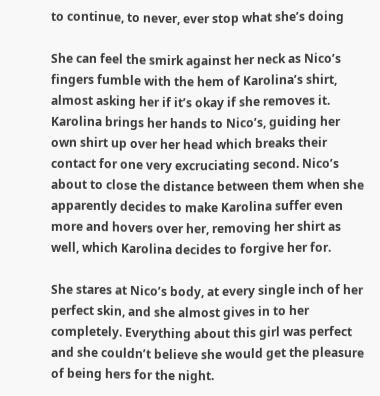to continue, to never, ever stop what she’s doing

She can feel the smirk against her neck as Nico’s fingers fumble with the hem of Karolina’s shirt, almost asking her if it’s okay if she removes it. Karolina brings her hands to Nico’s, guiding her own shirt up over her head which breaks their contact for one very excruciating second. Nico’s about to close the distance between them when she apparently decides to make Karolina suffer even more and hovers over her, removing her shirt as well, which Karolina decides to forgive her for.

She stares at Nico’s body, at every single inch of her perfect skin, and she almost gives in to her completely. Everything about this girl was perfect and she couldn’t believe she would get the pleasure of being hers for the night.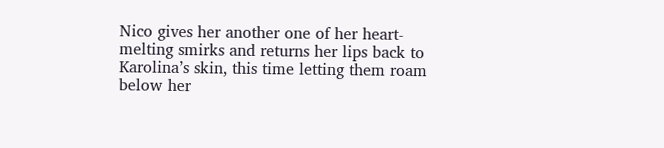Nico gives her another one of her heart-melting smirks and returns her lips back to Karolina’s skin, this time letting them roam below her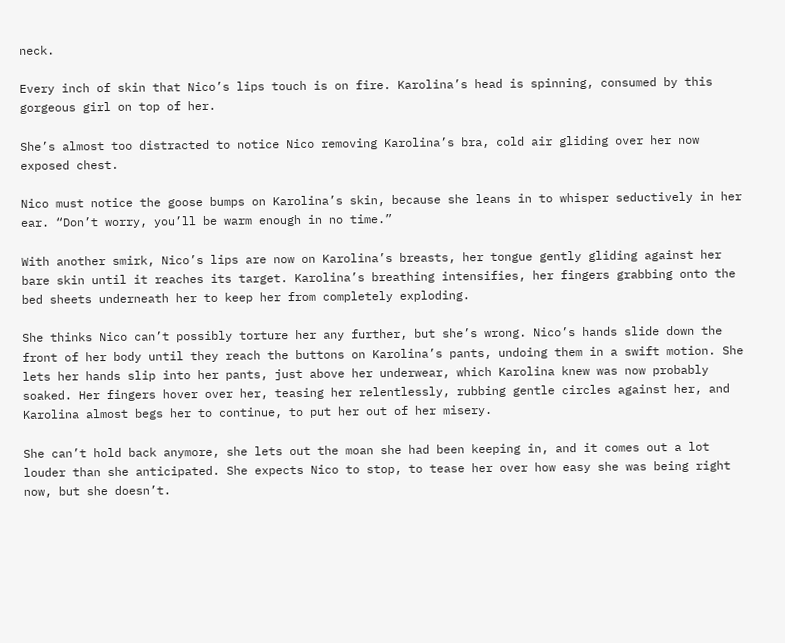neck.

Every inch of skin that Nico’s lips touch is on fire. Karolina’s head is spinning, consumed by this gorgeous girl on top of her.

She’s almost too distracted to notice Nico removing Karolina’s bra, cold air gliding over her now exposed chest.

Nico must notice the goose bumps on Karolina’s skin, because she leans in to whisper seductively in her ear. “Don’t worry, you’ll be warm enough in no time.”

With another smirk, Nico’s lips are now on Karolina’s breasts, her tongue gently gliding against her bare skin until it reaches its target. Karolina’s breathing intensifies, her fingers grabbing onto the bed sheets underneath her to keep her from completely exploding.

She thinks Nico can’t possibly torture her any further, but she’s wrong. Nico’s hands slide down the front of her body until they reach the buttons on Karolina’s pants, undoing them in a swift motion. She lets her hands slip into her pants, just above her underwear, which Karolina knew was now probably soaked. Her fingers hover over her, teasing her relentlessly, rubbing gentle circles against her, and Karolina almost begs her to continue, to put her out of her misery.

She can’t hold back anymore, she lets out the moan she had been keeping in, and it comes out a lot louder than she anticipated. She expects Nico to stop, to tease her over how easy she was being right now, but she doesn’t.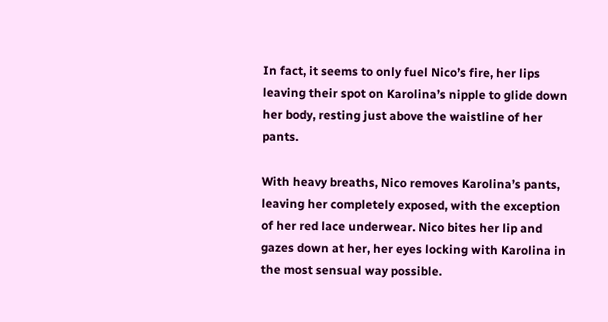In fact, it seems to only fuel Nico’s fire, her lips leaving their spot on Karolina’s nipple to glide down her body, resting just above the waistline of her pants.

With heavy breaths, Nico removes Karolina’s pants, leaving her completely exposed, with the exception of her red lace underwear. Nico bites her lip and gazes down at her, her eyes locking with Karolina in the most sensual way possible.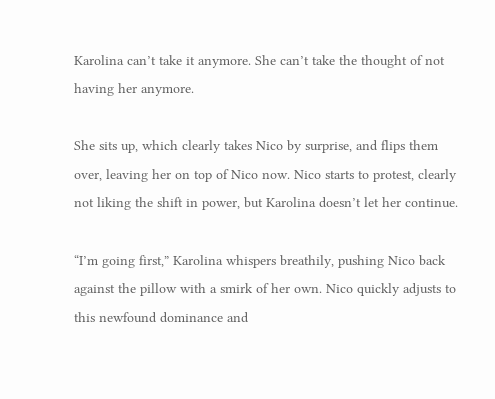Karolina can’t take it anymore. She can’t take the thought of not having her anymore.

She sits up, which clearly takes Nico by surprise, and flips them over, leaving her on top of Nico now. Nico starts to protest, clearly not liking the shift in power, but Karolina doesn’t let her continue.

“I’m going first,” Karolina whispers breathily, pushing Nico back against the pillow with a smirk of her own. Nico quickly adjusts to this newfound dominance and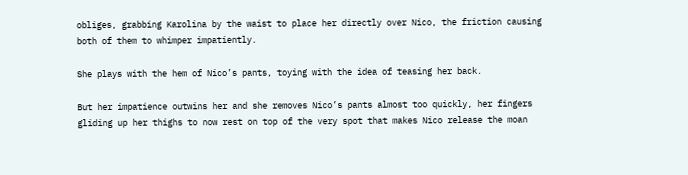obliges, grabbing Karolina by the waist to place her directly over Nico, the friction causing both of them to whimper impatiently.

She plays with the hem of Nico’s pants, toying with the idea of teasing her back.

But her impatience outwins her and she removes Nico’s pants almost too quickly, her fingers gliding up her thighs to now rest on top of the very spot that makes Nico release the moan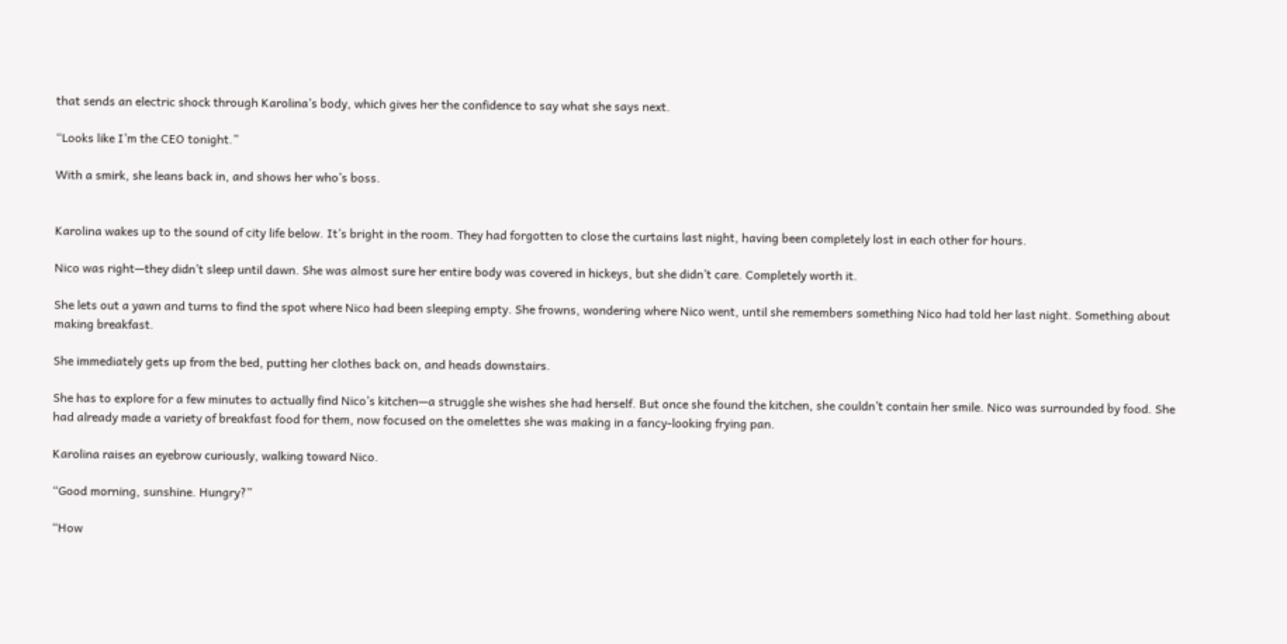that sends an electric shock through Karolina’s body, which gives her the confidence to say what she says next.

“Looks like I’m the CEO tonight.”

With a smirk, she leans back in, and shows her who’s boss.


Karolina wakes up to the sound of city life below. It’s bright in the room. They had forgotten to close the curtains last night, having been completely lost in each other for hours.

Nico was right—they didn’t sleep until dawn. She was almost sure her entire body was covered in hickeys, but she didn’t care. Completely worth it.

She lets out a yawn and turns to find the spot where Nico had been sleeping empty. She frowns, wondering where Nico went, until she remembers something Nico had told her last night. Something about making breakfast.

She immediately gets up from the bed, putting her clothes back on, and heads downstairs.

She has to explore for a few minutes to actually find Nico’s kitchen—a struggle she wishes she had herself. But once she found the kitchen, she couldn’t contain her smile. Nico was surrounded by food. She had already made a variety of breakfast food for them, now focused on the omelettes she was making in a fancy-looking frying pan.

Karolina raises an eyebrow curiously, walking toward Nico.

“Good morning, sunshine. Hungry?”

“How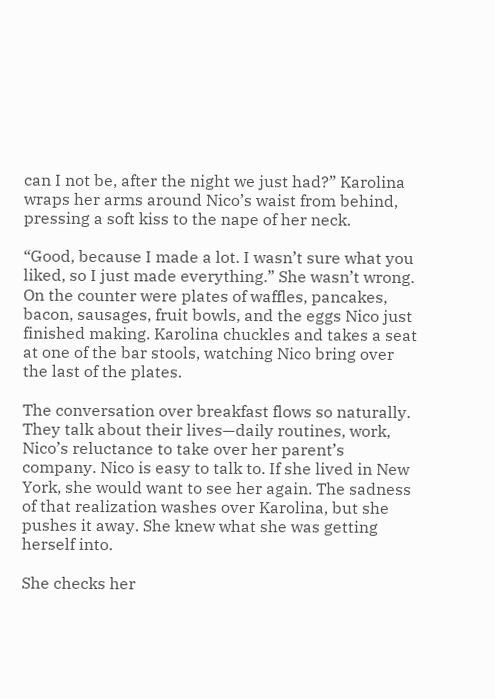can I not be, after the night we just had?” Karolina wraps her arms around Nico’s waist from behind, pressing a soft kiss to the nape of her neck.

“Good, because I made a lot. I wasn’t sure what you liked, so I just made everything.” She wasn’t wrong. On the counter were plates of waffles, pancakes, bacon, sausages, fruit bowls, and the eggs Nico just finished making. Karolina chuckles and takes a seat at one of the bar stools, watching Nico bring over the last of the plates.

The conversation over breakfast flows so naturally. They talk about their lives—daily routines, work, Nico’s reluctance to take over her parent’s company. Nico is easy to talk to. If she lived in New York, she would want to see her again. The sadness of that realization washes over Karolina, but she pushes it away. She knew what she was getting herself into.

She checks her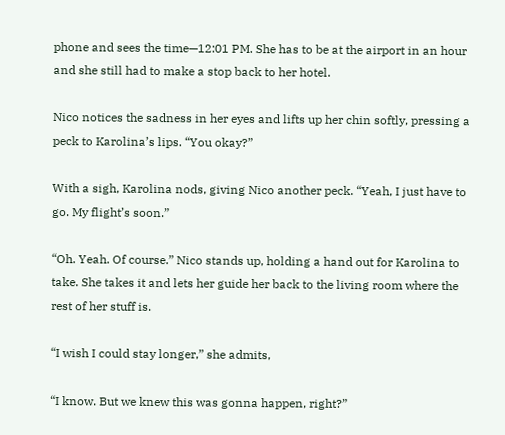phone and sees the time—12:01 PM. She has to be at the airport in an hour and she still had to make a stop back to her hotel.

Nico notices the sadness in her eyes and lifts up her chin softly, pressing a peck to Karolina’s lips. “You okay?”

With a sigh, Karolina nods, giving Nico another peck. “Yeah, I just have to go. My flight’s soon.”

“Oh. Yeah. Of course.” Nico stands up, holding a hand out for Karolina to take. She takes it and lets her guide her back to the living room where the rest of her stuff is.

“I wish I could stay longer,” she admits,

“I know. But we knew this was gonna happen, right?”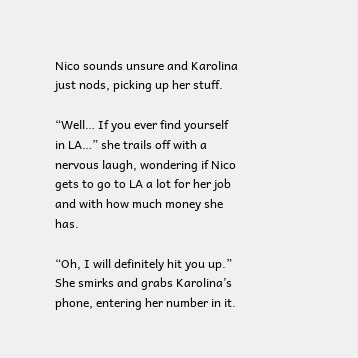Nico sounds unsure and Karolina just nods, picking up her stuff.

“Well… If you ever find yourself in LA…” she trails off with a nervous laugh, wondering if Nico gets to go to LA a lot for her job and with how much money she has.

“Oh, I will definitely hit you up.” She smirks and grabs Karolina’s phone, entering her number in it.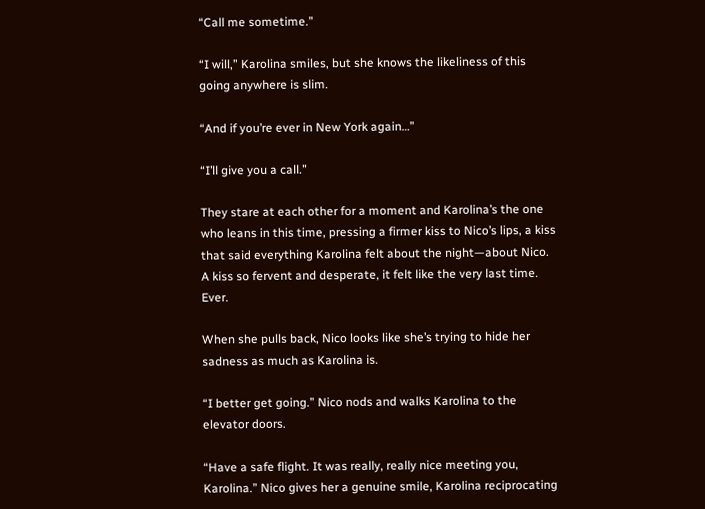“Call me sometime.”

“I will,” Karolina smiles, but she knows the likeliness of this going anywhere is slim.

“And if you’re ever in New York again…”

“I’ll give you a call.”

They stare at each other for a moment and Karolina’s the one who leans in this time, pressing a firmer kiss to Nico’s lips, a kiss that said everything Karolina felt about the night—about Nico. A kiss so fervent and desperate, it felt like the very last time. Ever.

When she pulls back, Nico looks like she’s trying to hide her sadness as much as Karolina is.

“I better get going.” Nico nods and walks Karolina to the elevator doors.

“Have a safe flight. It was really, really nice meeting you, Karolina.” Nico gives her a genuine smile, Karolina reciprocating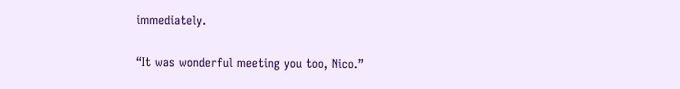immediately.

“It was wonderful meeting you too, Nico.”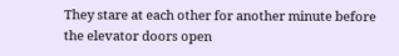They stare at each other for another minute before the elevator doors open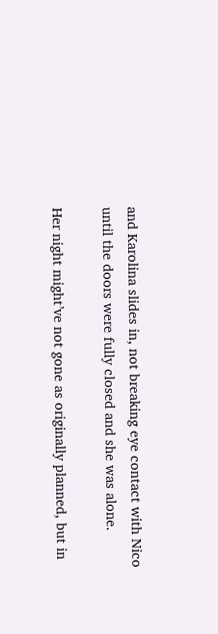and Karolina slides in, not breaking eye contact with Nico until the doors were fully closed and she was alone.

Her night might’ve not gone as originally planned, but in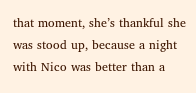that moment, she’s thankful she was stood up, because a night with Nico was better than a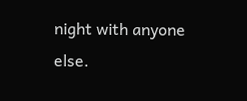night with anyone else.